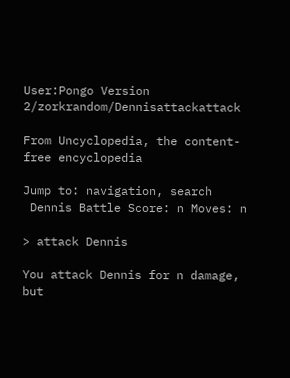User:Pongo Version 2/zorkrandom/Dennisattackattack

From Uncyclopedia, the content-free encyclopedia

Jump to: navigation, search
 Dennis Battle Score: n Moves: n

> attack Dennis

You attack Dennis for n damage, but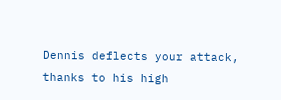Dennis deflects your attack, thanks to his high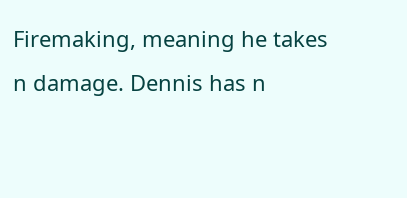Firemaking, meaning he takes n damage. Dennis has n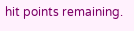hit points remaining.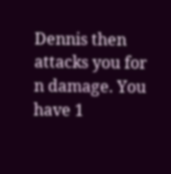Dennis then attacks you for n damage. You have 1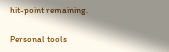hit-point remaining.

Personal tools